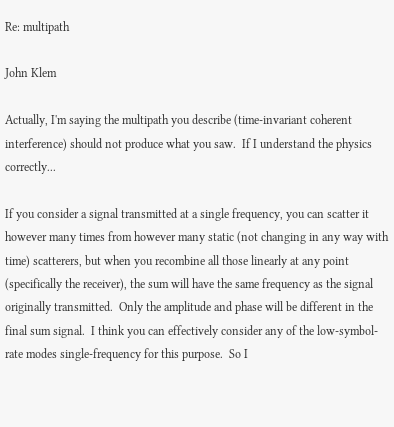Re: multipath

John Klem

Actually, I'm saying the multipath you describe (time-invariant coherent interference) should not produce what you saw.  If I understand the physics correctly...

If you consider a signal transmitted at a single frequency, you can scatter it however many times from however many static (not changing in any way with time) scatterers, but when you recombine all those linearly at any point (specifically the receiver), the sum will have the same frequency as the signal originally transmitted.  Only the amplitude and phase will be different in the final sum signal.  I think you can effectively consider any of the low-symbol-rate modes single-frequency for this purpose.  So I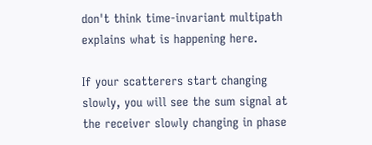don't think time-invariant multipath explains what is happening here.

If your scatterers start changing slowly, you will see the sum signal at the receiver slowly changing in phase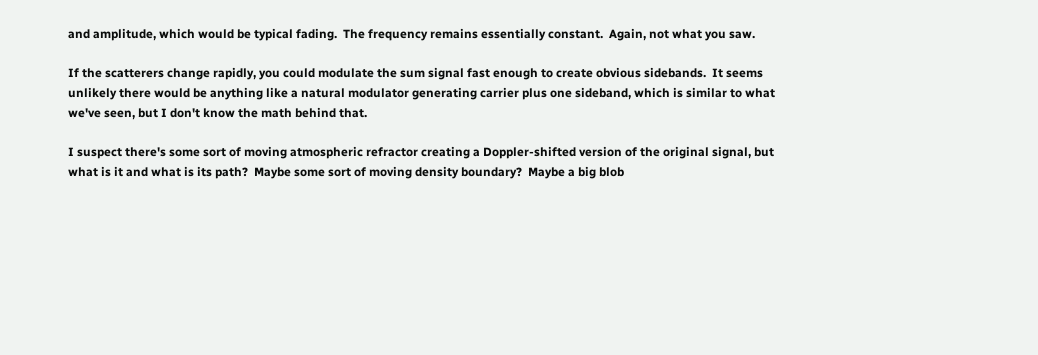and amplitude, which would be typical fading.  The frequency remains essentially constant.  Again, not what you saw.

If the scatterers change rapidly, you could modulate the sum signal fast enough to create obvious sidebands.  It seems unlikely there would be anything like a natural modulator generating carrier plus one sideband, which is similar to what we've seen, but I don't know the math behind that.

I suspect there's some sort of moving atmospheric refractor creating a Doppler-shifted version of the original signal, but what is it and what is its path?  Maybe some sort of moving density boundary?  Maybe a big blob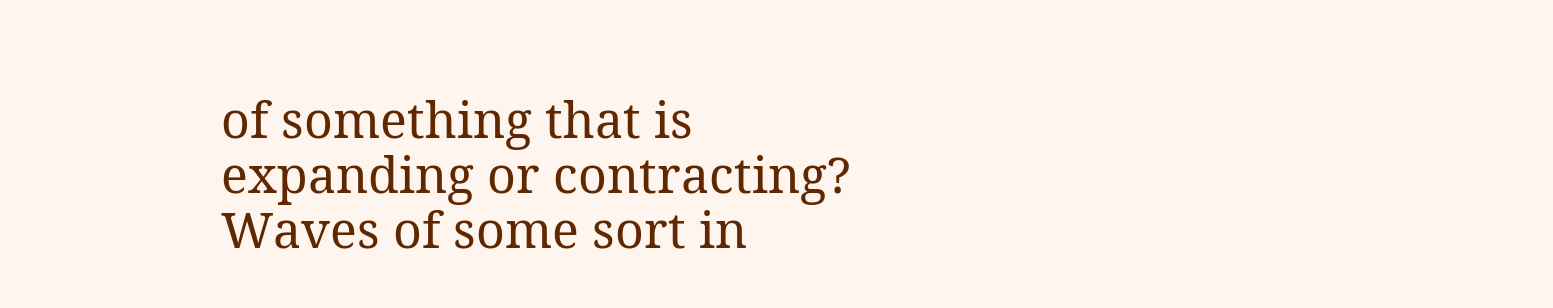of something that is expanding or contracting?  Waves of some sort in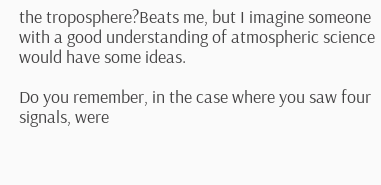the troposphere?Beats me, but I imagine someone with a good understanding of atmospheric science would have some ideas.

Do you remember, in the case where you saw four signals, were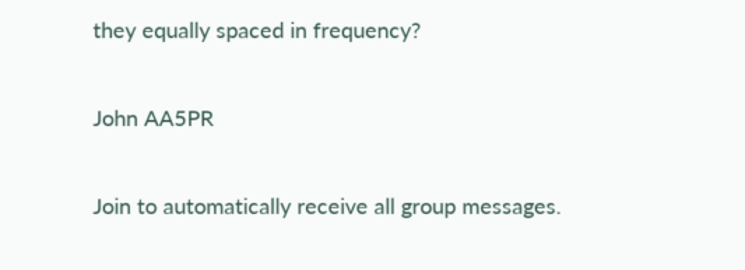they equally spaced in frequency?

John AA5PR

Join to automatically receive all group messages.